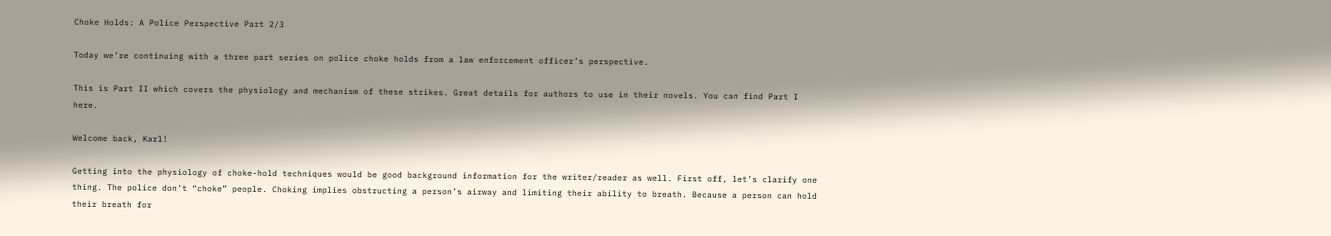Choke Holds: A Police Perspective Part 2/3

Today we’re continuing with a three part series on police choke holds from a law enforcement officer’s perspective.

This is Part II which covers the physiology and mechanism of these strikes. Great details for authors to use in their novels. You can find Part I here.

Welcome back, Karl!

Getting into the physiology of choke-hold techniques would be good background information for the writer/reader as well. First off, let’s clarify one thing. The police don’t “choke” people. Choking implies obstructing a person’s airway and limiting their ability to breath. Because a person can hold their breath for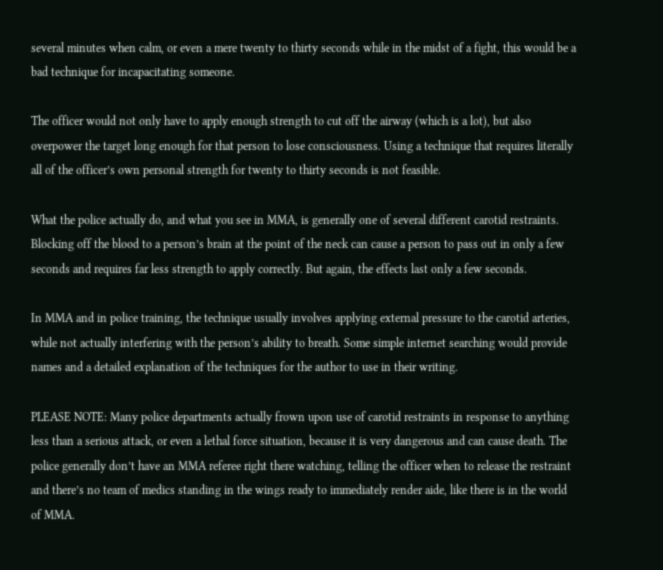several minutes when calm, or even a mere twenty to thirty seconds while in the midst of a fight, this would be a bad technique for incapacitating someone.

The officer would not only have to apply enough strength to cut off the airway (which is a lot), but also overpower the target long enough for that person to lose consciousness. Using a technique that requires literally all of the officer’s own personal strength for twenty to thirty seconds is not feasible.

What the police actually do, and what you see in MMA, is generally one of several different carotid restraints. Blocking off the blood to a person’s brain at the point of the neck can cause a person to pass out in only a few seconds and requires far less strength to apply correctly. But again, the effects last only a few seconds.

In MMA and in police training, the technique usually involves applying external pressure to the carotid arteries, while not actually interfering with the person’s ability to breath. Some simple internet searching would provide names and a detailed explanation of the techniques for the author to use in their writing.

PLEASE NOTE: Many police departments actually frown upon use of carotid restraints in response to anything less than a serious attack, or even a lethal force situation, because it is very dangerous and can cause death. The police generally don’t have an MMA referee right there watching, telling the officer when to release the restraint and there’s no team of medics standing in the wings ready to immediately render aide, like there is in the world of MMA.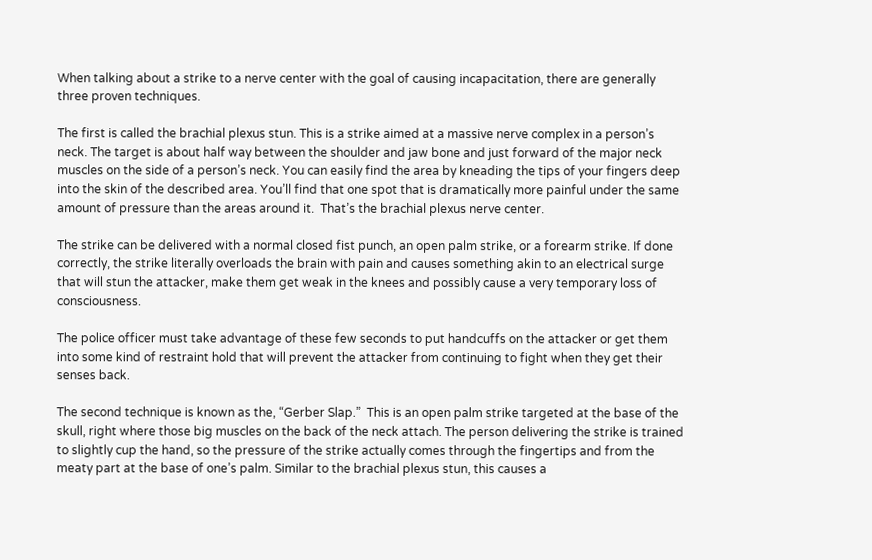When talking about a strike to a nerve center with the goal of causing incapacitation, there are generally three proven techniques.

The first is called the brachial plexus stun. This is a strike aimed at a massive nerve complex in a person’s neck. The target is about half way between the shoulder and jaw bone and just forward of the major neck muscles on the side of a person’s neck. You can easily find the area by kneading the tips of your fingers deep into the skin of the described area. You’ll find that one spot that is dramatically more painful under the same amount of pressure than the areas around it.  That’s the brachial plexus nerve center.

The strike can be delivered with a normal closed fist punch, an open palm strike, or a forearm strike. If done correctly, the strike literally overloads the brain with pain and causes something akin to an electrical surge that will stun the attacker, make them get weak in the knees and possibly cause a very temporary loss of consciousness.

The police officer must take advantage of these few seconds to put handcuffs on the attacker or get them into some kind of restraint hold that will prevent the attacker from continuing to fight when they get their senses back.

The second technique is known as the, “Gerber Slap.”  This is an open palm strike targeted at the base of the skull, right where those big muscles on the back of the neck attach. The person delivering the strike is trained to slightly cup the hand, so the pressure of the strike actually comes through the fingertips and from the meaty part at the base of one’s palm. Similar to the brachial plexus stun, this causes a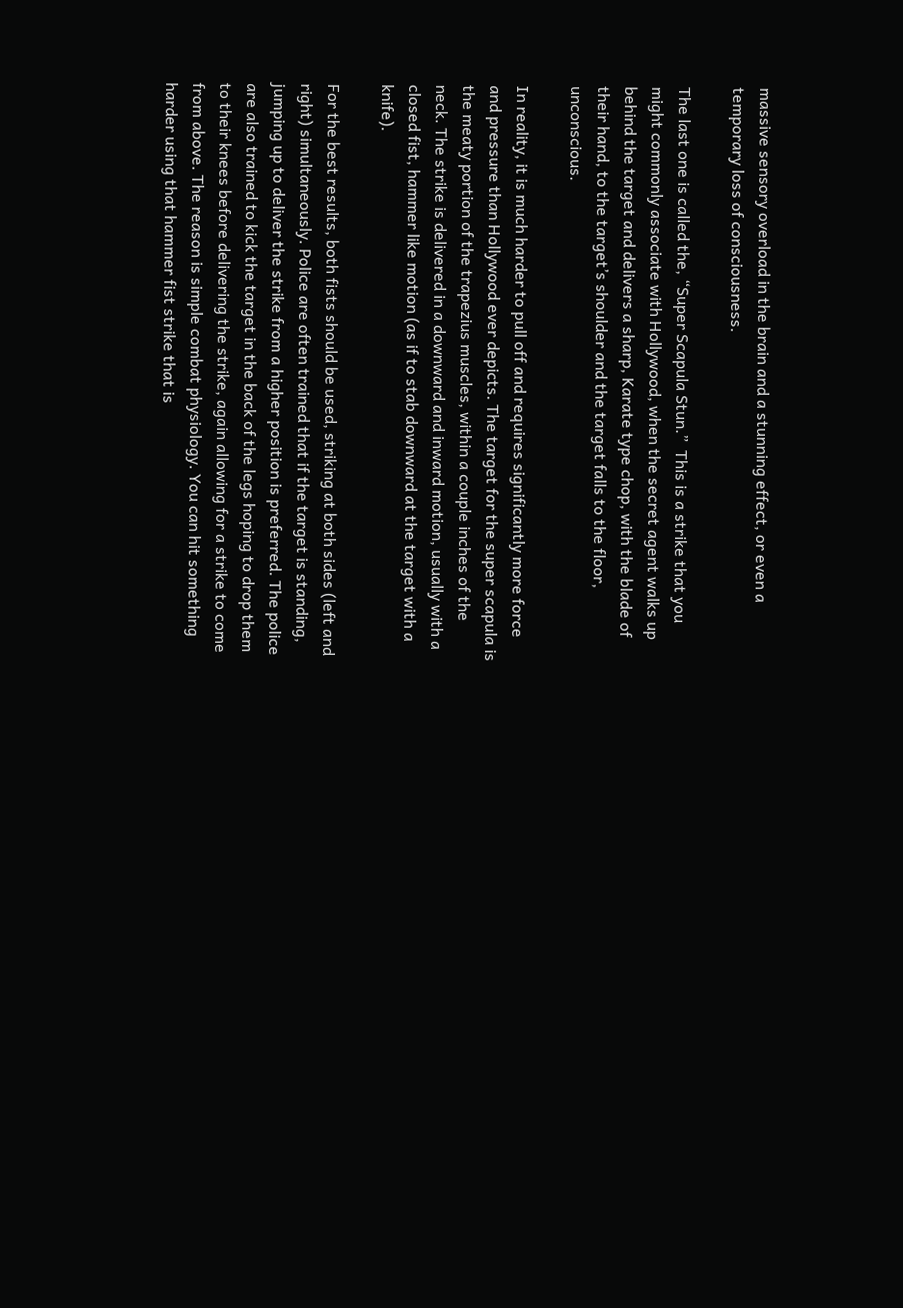massive sensory overload in the brain and a stunning effect, or even a temporary loss of consciousness.

The last one is called the, “Super Scapula Stun.”  This is a strike that you might commonly associate with Hollywood, when the secret agent walks up behind the target and delivers a sharp, Karate type chop, with the blade of their hand, to the target’s shoulder and the target falls to the floor, unconscious.

In reality, it is much harder to pull off and requires significantly more force and pressure than Hollywood ever depicts. The target for the super scapula is the meaty portion of the trapezius muscles, within a couple inches of the neck. The strike is delivered in a downward and inward motion, usually with a closed fist, hammer like motion (as if to stab downward at the target with a knife).

For the best results, both fists should be used, striking at both sides (left and right) simultaneously. Police are often trained that if the target is standing, jumping up to deliver the strike from a higher position is preferred. The police are also trained to kick the target in the back of the legs hoping to drop them to their knees before delivering the strike, again allowing for a strike to come from above. The reason is simple combat physiology. You can hit something harder using that hammer fist strike that is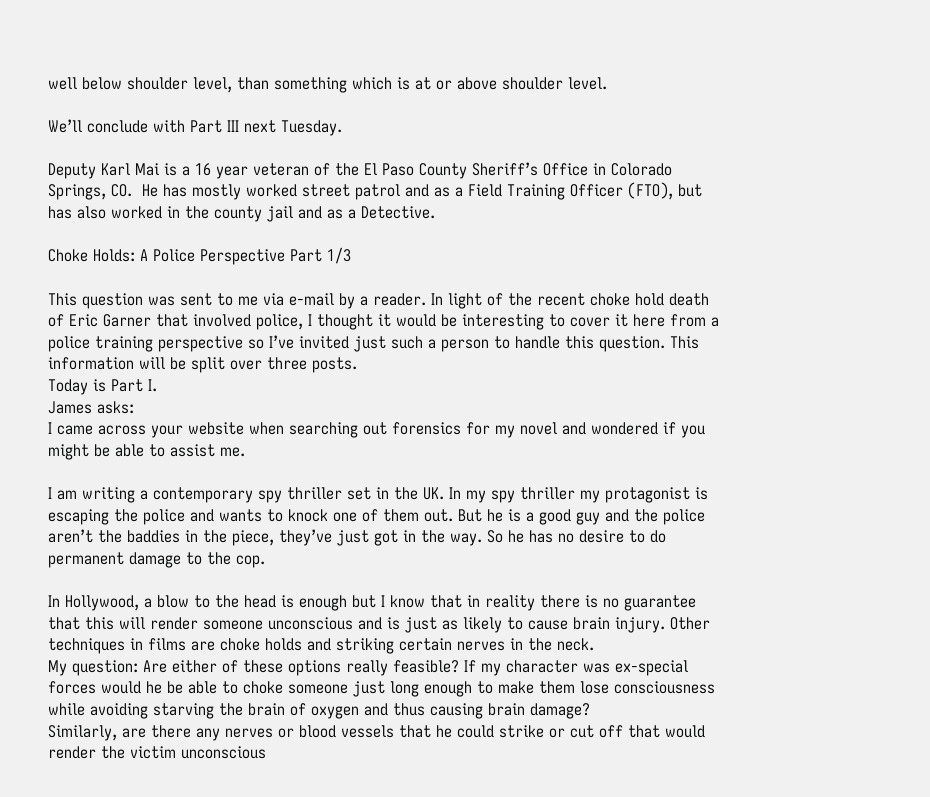well below shoulder level, than something which is at or above shoulder level.

We’ll conclude with Part III next Tuesday.

Deputy Karl Mai is a 16 year veteran of the El Paso County Sheriff’s Office in Colorado Springs, CO.  He has mostly worked street patrol and as a Field Training Officer (FTO), but has also worked in the county jail and as a Detective.

Choke Holds: A Police Perspective Part 1/3

This question was sent to me via e-mail by a reader. In light of the recent choke hold death of Eric Garner that involved police, I thought it would be interesting to cover it here from a police training perspective so I’ve invited just such a person to handle this question. This information will be split over three posts.
Today is Part I.
James asks:
I came across your website when searching out forensics for my novel and wondered if you might be able to assist me.

I am writing a contemporary spy thriller set in the UK. In my spy thriller my protagonist is escaping the police and wants to knock one of them out. But he is a good guy and the police aren’t the baddies in the piece, they’ve just got in the way. So he has no desire to do permanent damage to the cop.

In Hollywood, a blow to the head is enough but I know that in reality there is no guarantee that this will render someone unconscious and is just as likely to cause brain injury. Other techniques in films are choke holds and striking certain nerves in the neck.
My question: Are either of these options really feasible? If my character was ex-special forces would he be able to choke someone just long enough to make them lose consciousness while avoiding starving the brain of oxygen and thus causing brain damage?
Similarly, are there any nerves or blood vessels that he could strike or cut off that would render the victim unconscious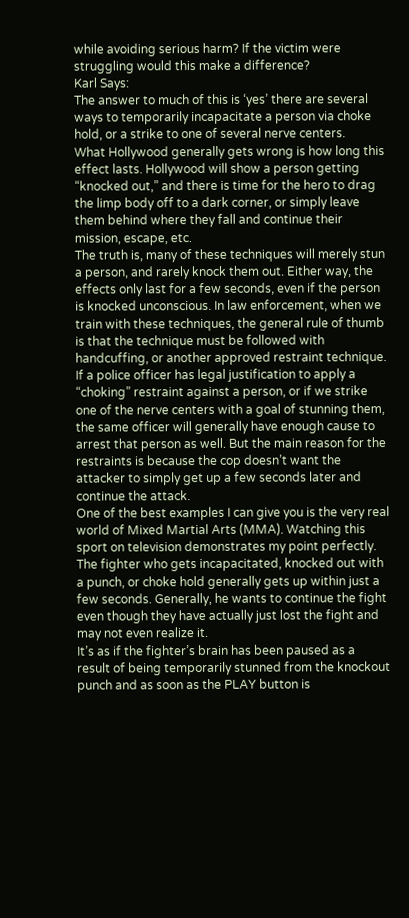while avoiding serious harm? If the victim were struggling would this make a difference?
Karl Says:
The answer to much of this is ‘yes’ there are several ways to temporarily incapacitate a person via choke hold, or a strike to one of several nerve centers.
What Hollywood generally gets wrong is how long this effect lasts. Hollywood will show a person getting “knocked out,” and there is time for the hero to drag the limp body off to a dark corner, or simply leave them behind where they fall and continue their mission, escape, etc.
The truth is, many of these techniques will merely stun a person, and rarely knock them out. Either way, the effects only last for a few seconds, even if the person is knocked unconscious. In law enforcement, when we train with these techniques, the general rule of thumb is that the technique must be followed with handcuffing, or another approved restraint technique.
If a police officer has legal justification to apply a “choking” restraint against a person, or if we strike one of the nerve centers with a goal of stunning them, the same officer will generally have enough cause to arrest that person as well. But the main reason for the restraints is because the cop doesn’t want the attacker to simply get up a few seconds later and continue the attack.
One of the best examples I can give you is the very real world of Mixed Martial Arts (MMA). Watching this sport on television demonstrates my point perfectly. The fighter who gets incapacitated, knocked out with a punch, or choke hold generally gets up within just a few seconds. Generally, he wants to continue the fight even though they have actually just lost the fight and may not even realize it.
It’s as if the fighter’s brain has been paused as a result of being temporarily stunned from the knockout punch and as soon as the PLAY button is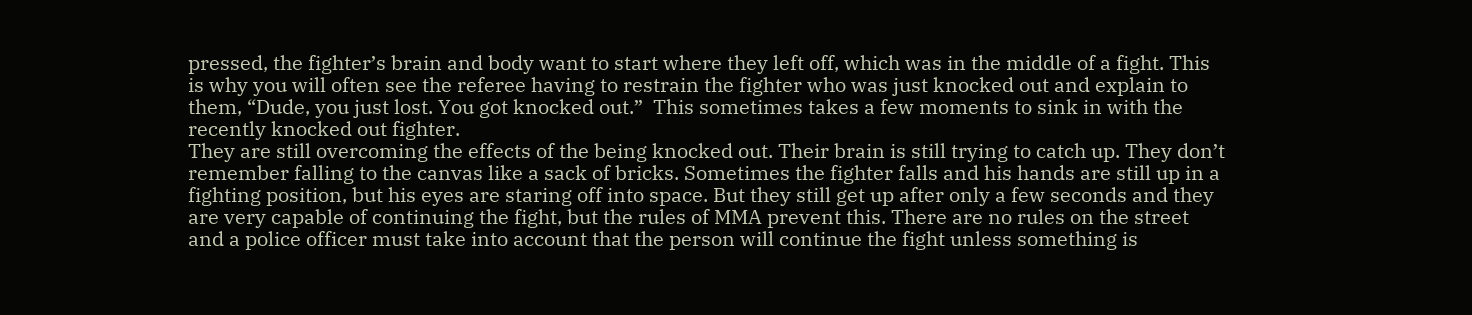pressed, the fighter’s brain and body want to start where they left off, which was in the middle of a fight. This is why you will often see the referee having to restrain the fighter who was just knocked out and explain to them, “Dude, you just lost. You got knocked out.”  This sometimes takes a few moments to sink in with the recently knocked out fighter.
They are still overcoming the effects of the being knocked out. Their brain is still trying to catch up. They don’t remember falling to the canvas like a sack of bricks. Sometimes the fighter falls and his hands are still up in a fighting position, but his eyes are staring off into space. But they still get up after only a few seconds and they are very capable of continuing the fight, but the rules of MMA prevent this. There are no rules on the street and a police officer must take into account that the person will continue the fight unless something is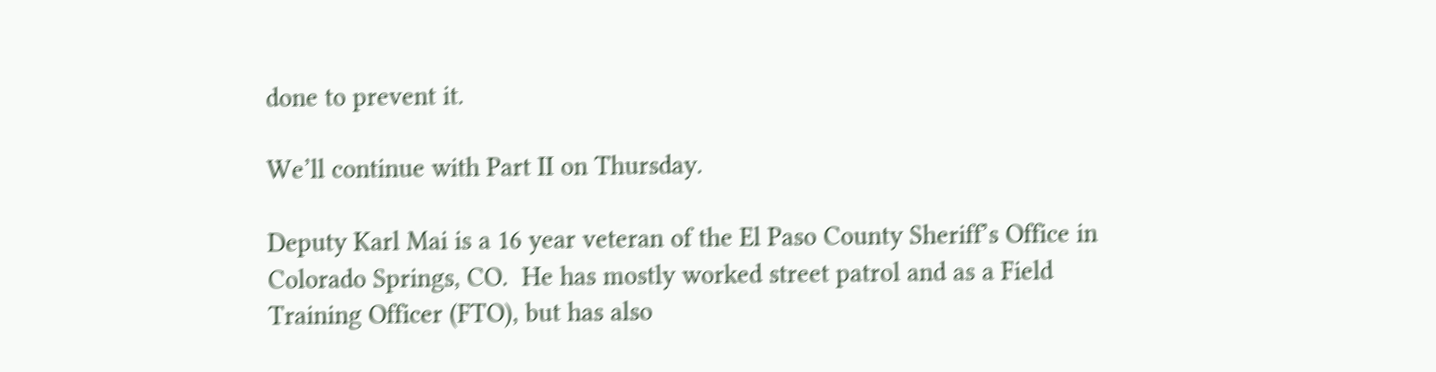done to prevent it.

We’ll continue with Part II on Thursday.

Deputy Karl Mai is a 16 year veteran of the El Paso County Sheriff’s Office in Colorado Springs, CO.  He has mostly worked street patrol and as a Field Training Officer (FTO), but has also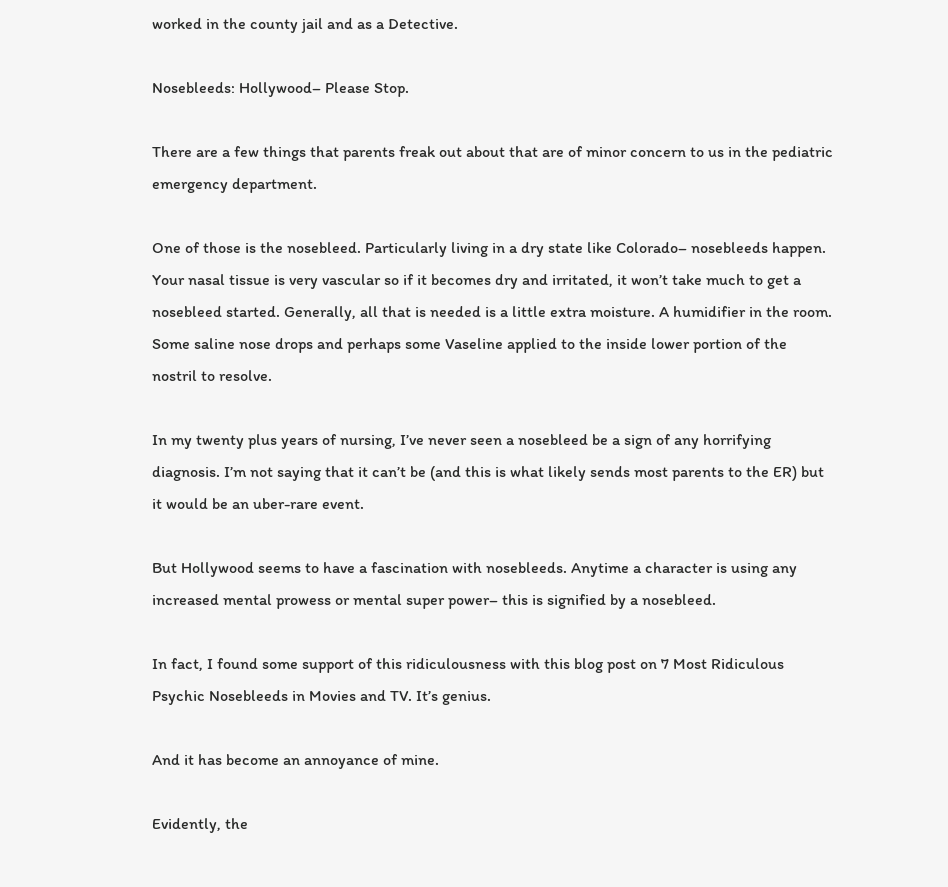worked in the county jail and as a Detective.

Nosebleeds: Hollywood– Please Stop.

There are a few things that parents freak out about that are of minor concern to us in the pediatric emergency department.

One of those is the nosebleed. Particularly living in a dry state like Colorado– nosebleeds happen. Your nasal tissue is very vascular so if it becomes dry and irritated, it won’t take much to get a nosebleed started. Generally, all that is needed is a little extra moisture. A humidifier in the room. Some saline nose drops and perhaps some Vaseline applied to the inside lower portion of the nostril to resolve.

In my twenty plus years of nursing, I’ve never seen a nosebleed be a sign of any horrifying diagnosis. I’m not saying that it can’t be (and this is what likely sends most parents to the ER) but it would be an uber-rare event.

But Hollywood seems to have a fascination with nosebleeds. Anytime a character is using any increased mental prowess or mental super power– this is signified by a nosebleed.

In fact, I found some support of this ridiculousness with this blog post on 7 Most Ridiculous Psychic Nosebleeds in Movies and TV. It’s genius.

And it has become an annoyance of mine.

Evidently, the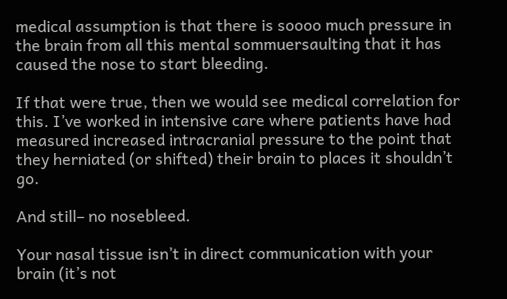medical assumption is that there is soooo much pressure in the brain from all this mental sommuersaulting that it has caused the nose to start bleeding.

If that were true, then we would see medical correlation for this. I’ve worked in intensive care where patients have had measured increased intracranial pressure to the point that they herniated (or shifted) their brain to places it shouldn’t go.

And still– no nosebleed.

Your nasal tissue isn’t in direct communication with your brain (it’s not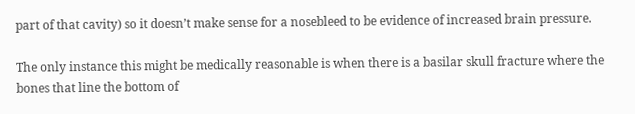part of that cavity) so it doesn’t make sense for a nosebleed to be evidence of increased brain pressure.

The only instance this might be medically reasonable is when there is a basilar skull fracture where the bones that line the bottom of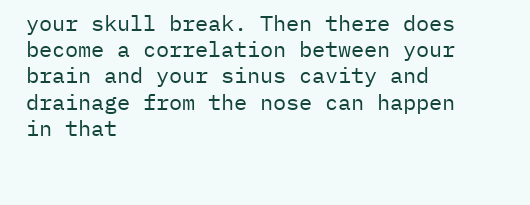your skull break. Then there does become a correlation between your brain and your sinus cavity and drainage from the nose can happen in that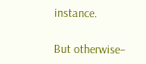instance.

But otherwise–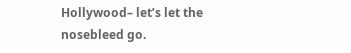Hollywood– let’s let the nosebleed go.